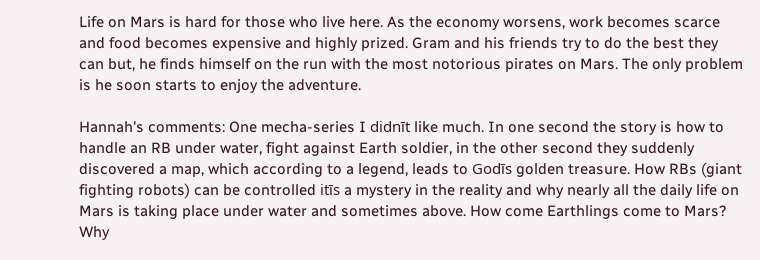Life on Mars is hard for those who live here. As the economy worsens, work becomes scarce and food becomes expensive and highly prized. Gram and his friends try to do the best they can but, he finds himself on the run with the most notorious pirates on Mars. The only problem is he soon starts to enjoy the adventure.

Hannah's comments: One mecha-series I didnīt like much. In one second the story is how to handle an RB under water, fight against Earth soldier, in the other second they suddenly discovered a map, which according to a legend, leads to Godīs golden treasure. How RBs (giant fighting robots) can be controlled itīs a mystery in the reality and why nearly all the daily life on Mars is taking place under water and sometimes above. How come Earthlings come to Mars? Why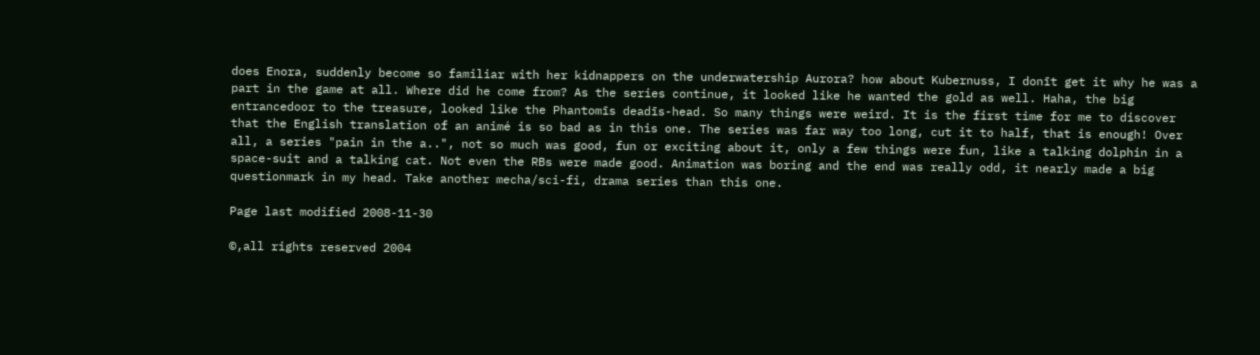does Enora, suddenly become so familiar with her kidnappers on the underwatership Aurora? how about Kubernuss, I donīt get it why he was a part in the game at all. Where did he come from? As the series continue, it looked like he wanted the gold as well. Haha, the big entrancedoor to the treasure, looked like the Phantomīs deadīs-head. So many things were weird. It is the first time for me to discover that the English translation of an animé is so bad as in this one. The series was far way too long, cut it to half, that is enough! Over all, a series "pain in the a..", not so much was good, fun or exciting about it, only a few things were fun, like a talking dolphin in a space-suit and a talking cat. Not even the RBs were made good. Animation was boring and the end was really odd, it nearly made a big questionmark in my head. Take another mecha/sci-fi, drama series than this one.

Page last modified 2008-11-30

©,all rights reserved 2004